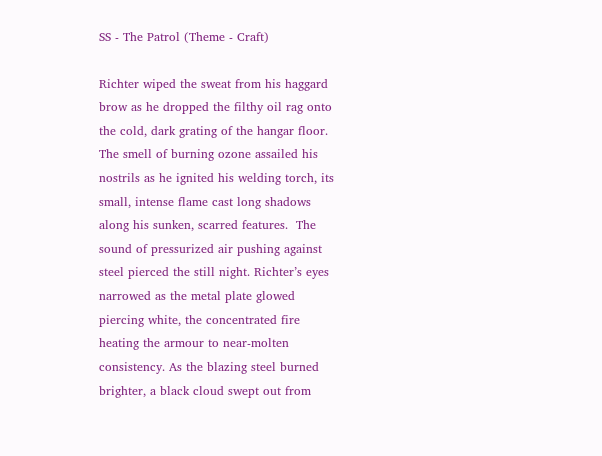SS - The Patrol (Theme - Craft)

Richter wiped the sweat from his haggard brow as he dropped the filthy oil rag onto the cold, dark grating of the hangar floor. The smell of burning ozone assailed his nostrils as he ignited his welding torch, its small, intense flame cast long shadows along his sunken, scarred features.  The sound of pressurized air pushing against steel pierced the still night. Richter’s eyes narrowed as the metal plate glowed piercing white, the concentrated fire heating the armour to near-molten consistency. As the blazing steel burned brighter, a black cloud swept out from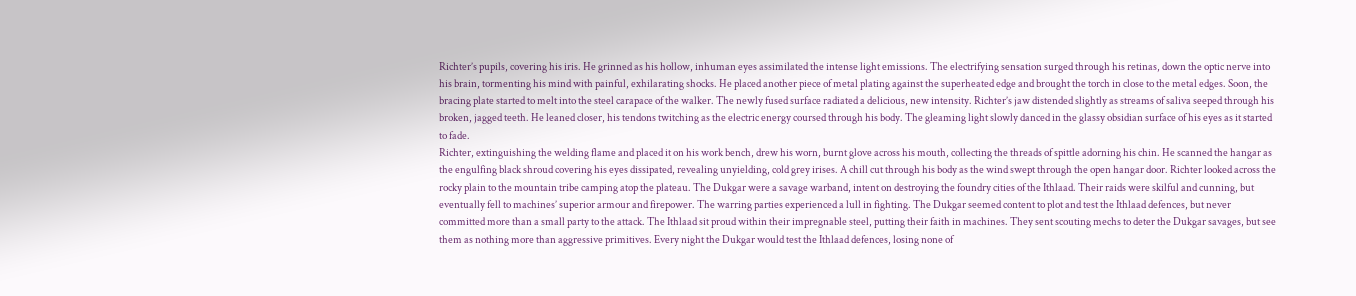Richter’s pupils, covering his iris. He grinned as his hollow, inhuman eyes assimilated the intense light emissions. The electrifying sensation surged through his retinas, down the optic nerve into his brain, tormenting his mind with painful, exhilarating shocks. He placed another piece of metal plating against the superheated edge and brought the torch in close to the metal edges. Soon, the bracing plate started to melt into the steel carapace of the walker. The newly fused surface radiated a delicious, new intensity. Richter’s jaw distended slightly as streams of saliva seeped through his broken, jagged teeth. He leaned closer, his tendons twitching as the electric energy coursed through his body. The gleaming light slowly danced in the glassy obsidian surface of his eyes as it started to fade.
Richter, extinguishing the welding flame and placed it on his work bench, drew his worn, burnt glove across his mouth, collecting the threads of spittle adorning his chin. He scanned the hangar as the engulfing black shroud covering his eyes dissipated, revealing unyielding, cold grey irises. A chill cut through his body as the wind swept through the open hangar door. Richter looked across the rocky plain to the mountain tribe camping atop the plateau. The Dukgar were a savage warband, intent on destroying the foundry cities of the Ithlaad. Their raids were skilful and cunning, but eventually fell to machines’ superior armour and firepower. The warring parties experienced a lull in fighting. The Dukgar seemed content to plot and test the Ithlaad defences, but never committed more than a small party to the attack. The Ithlaad sit proud within their impregnable steel, putting their faith in machines. They sent scouting mechs to deter the Dukgar savages, but see them as nothing more than aggressive primitives. Every night the Dukgar would test the Ithlaad defences, losing none of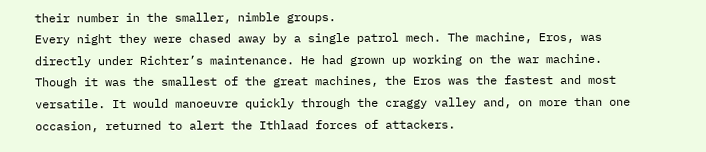their number in the smaller, nimble groups.
Every night they were chased away by a single patrol mech. The machine, Eros, was directly under Richter’s maintenance. He had grown up working on the war machine. Though it was the smallest of the great machines, the Eros was the fastest and most versatile. It would manoeuvre quickly through the craggy valley and, on more than one occasion, returned to alert the Ithlaad forces of attackers.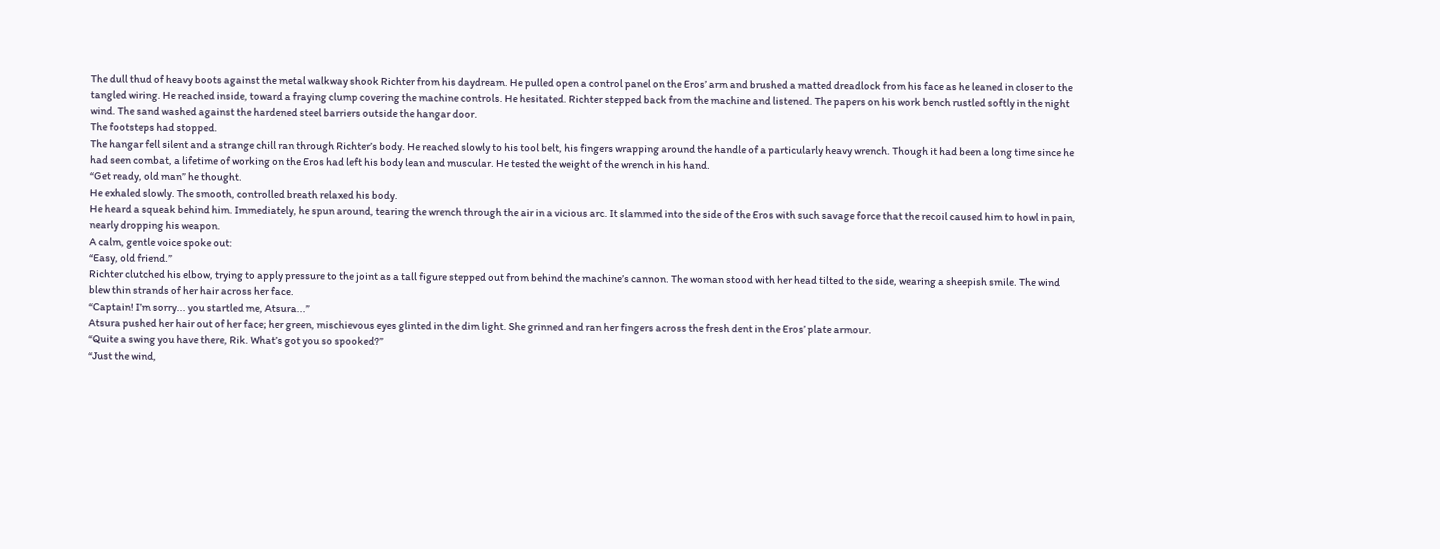The dull thud of heavy boots against the metal walkway shook Richter from his daydream. He pulled open a control panel on the Eros’ arm and brushed a matted dreadlock from his face as he leaned in closer to the tangled wiring. He reached inside, toward a fraying clump covering the machine controls. He hesitated. Richter stepped back from the machine and listened. The papers on his work bench rustled softly in the night wind. The sand washed against the hardened steel barriers outside the hangar door.
The footsteps had stopped.
The hangar fell silent and a strange chill ran through Richter’s body. He reached slowly to his tool belt, his fingers wrapping around the handle of a particularly heavy wrench. Though it had been a long time since he had seen combat, a lifetime of working on the Eros had left his body lean and muscular. He tested the weight of the wrench in his hand.
“Get ready, old man” he thought.
He exhaled slowly. The smooth, controlled breath relaxed his body.
He heard a squeak behind him. Immediately, he spun around, tearing the wrench through the air in a vicious arc. It slammed into the side of the Eros with such savage force that the recoil caused him to howl in pain, nearly dropping his weapon.
A calm, gentle voice spoke out:
“Easy, old friend.”
Richter clutched his elbow, trying to apply pressure to the joint as a tall figure stepped out from behind the machine’s cannon. The woman stood with her head tilted to the side, wearing a sheepish smile. The wind blew thin strands of her hair across her face.
“Captain! I’m sorry... you startled me, Atsura...”
Atsura pushed her hair out of her face; her green, mischievous eyes glinted in the dim light. She grinned and ran her fingers across the fresh dent in the Eros’ plate armour.
“Quite a swing you have there, Rik. What’s got you so spooked?”
“Just the wind,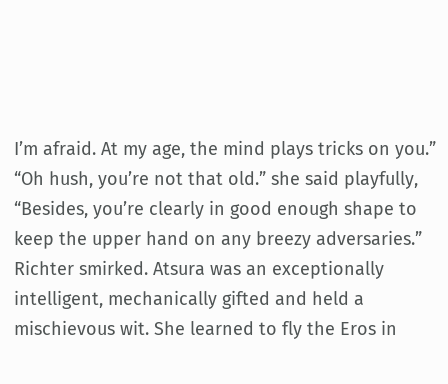I’m afraid. At my age, the mind plays tricks on you.”
“Oh hush, you’re not that old.” she said playfully, “Besides, you’re clearly in good enough shape to keep the upper hand on any breezy adversaries.”
Richter smirked. Atsura was an exceptionally intelligent, mechanically gifted and held a mischievous wit. She learned to fly the Eros in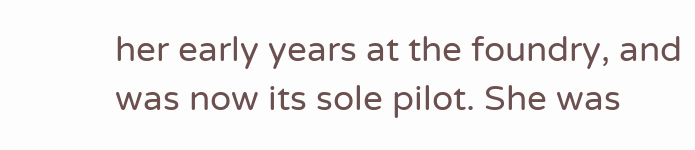her early years at the foundry, and was now its sole pilot. She was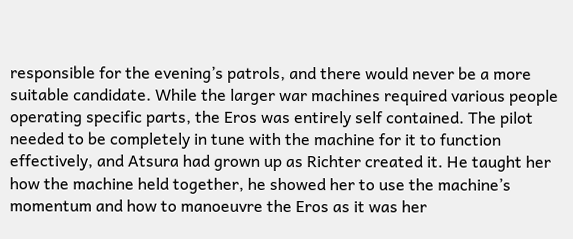responsible for the evening’s patrols, and there would never be a more suitable candidate. While the larger war machines required various people operating specific parts, the Eros was entirely self contained. The pilot needed to be completely in tune with the machine for it to function effectively, and Atsura had grown up as Richter created it. He taught her how the machine held together, he showed her to use the machine’s momentum and how to manoeuvre the Eros as it was her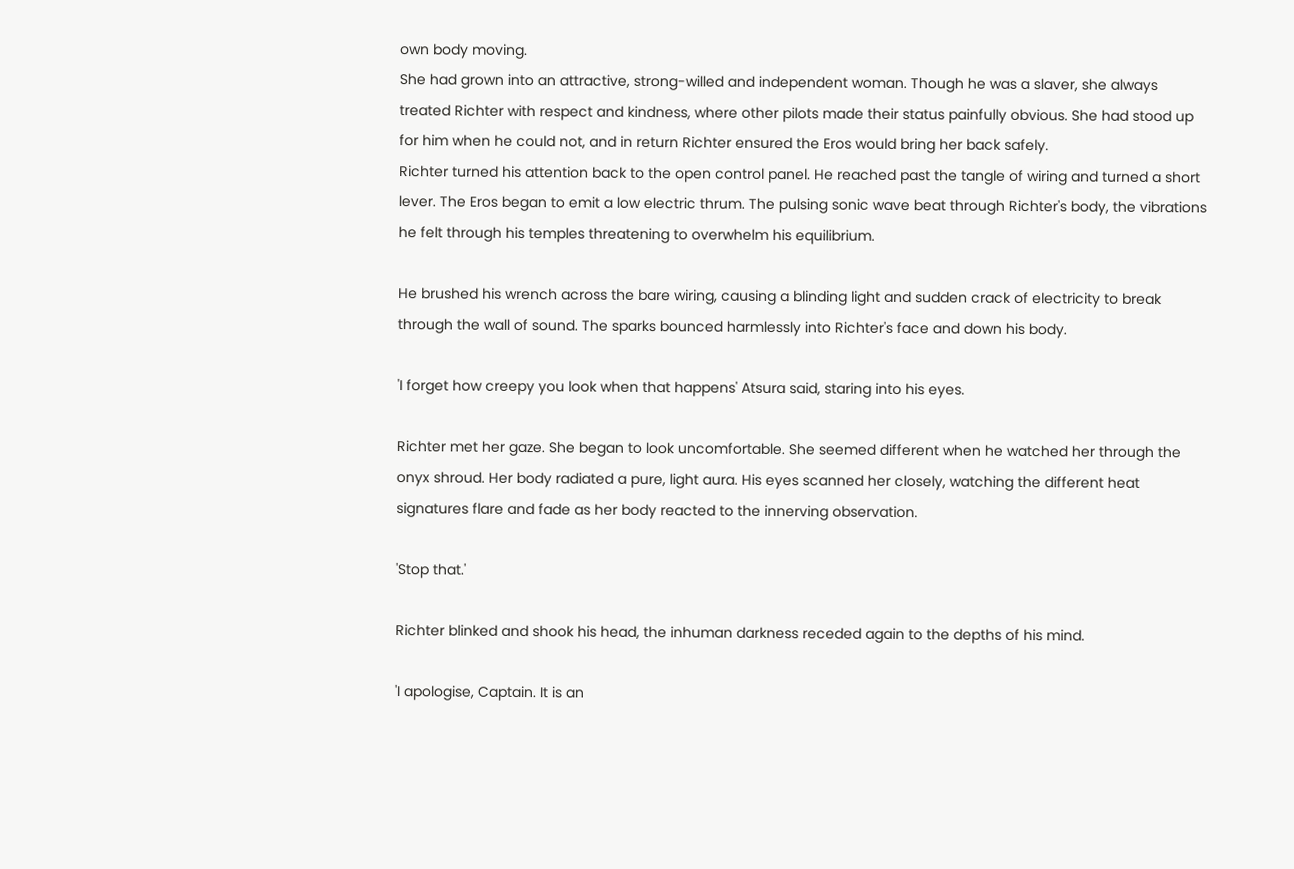own body moving.
She had grown into an attractive, strong-willed and independent woman. Though he was a slaver, she always treated Richter with respect and kindness, where other pilots made their status painfully obvious. She had stood up for him when he could not, and in return Richter ensured the Eros would bring her back safely.
Richter turned his attention back to the open control panel. He reached past the tangle of wiring and turned a short lever. The Eros began to emit a low electric thrum. The pulsing sonic wave beat through Richter's body, the vibrations he felt through his temples threatening to overwhelm his equilibrium.

He brushed his wrench across the bare wiring, causing a blinding light and sudden crack of electricity to break through the wall of sound. The sparks bounced harmlessly into Richter's face and down his body.

'I forget how creepy you look when that happens' Atsura said, staring into his eyes.

Richter met her gaze. She began to look uncomfortable. She seemed different when he watched her through the onyx shroud. Her body radiated a pure, light aura. His eyes scanned her closely, watching the different heat signatures flare and fade as her body reacted to the innerving observation.

'Stop that.'

Richter blinked and shook his head, the inhuman darkness receded again to the depths of his mind.

'I apologise, Captain. It is an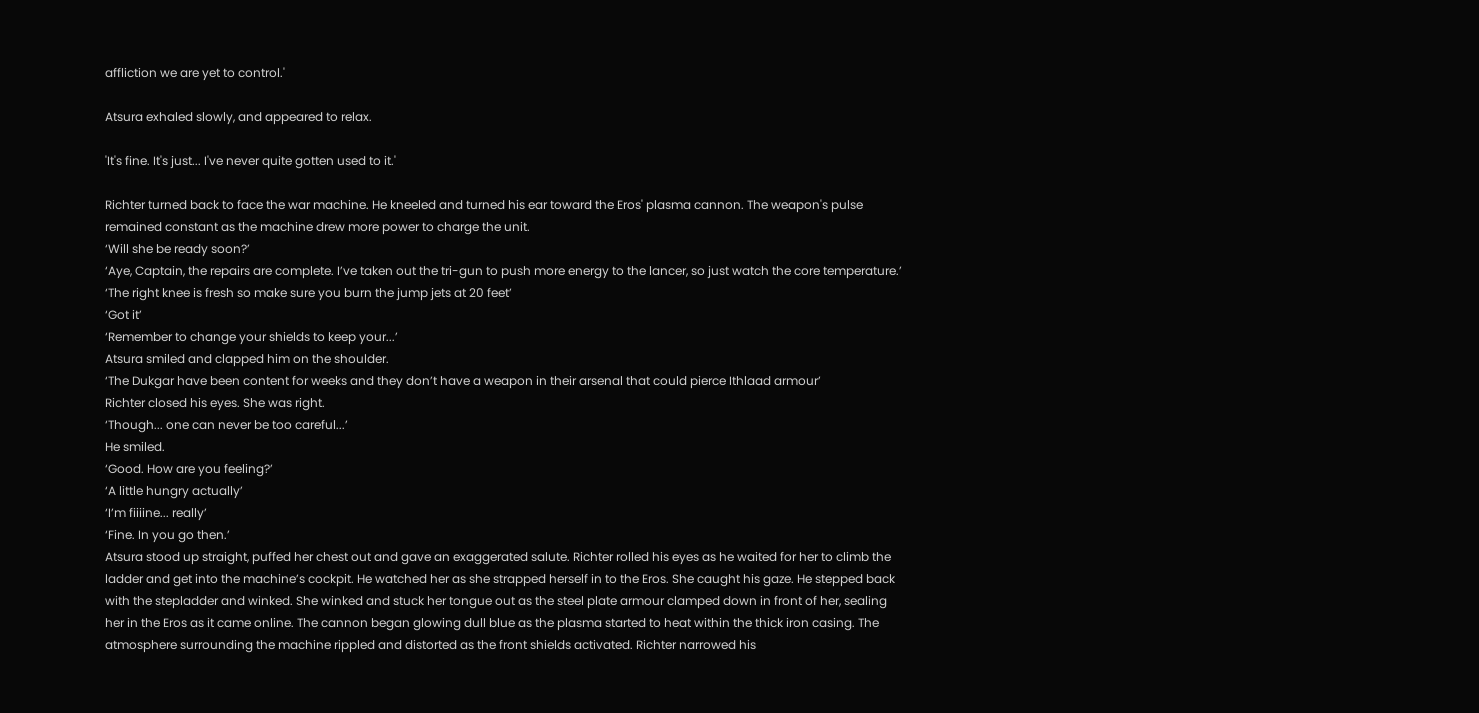affliction we are yet to control.'

Atsura exhaled slowly, and appeared to relax.

'It's fine. It's just... I've never quite gotten used to it.'

Richter turned back to face the war machine. He kneeled and turned his ear toward the Eros' plasma cannon. The weapon's pulse remained constant as the machine drew more power to charge the unit.
‘Will she be ready soon?’
‘Aye, Captain, the repairs are complete. I’ve taken out the tri-gun to push more energy to the lancer, so just watch the core temperature.’
‘The right knee is fresh so make sure you burn the jump jets at 20 feet’
‘Got it’
‘Remember to change your shields to keep your...’
Atsura smiled and clapped him on the shoulder.
‘The Dukgar have been content for weeks and they don’t have a weapon in their arsenal that could pierce Ithlaad armour’
Richter closed his eyes. She was right.
‘Though... one can never be too careful...’
He smiled.
‘Good. How are you feeling?’
‘A little hungry actually’
‘I’m fiiiine... really’
‘Fine. In you go then.’
Atsura stood up straight, puffed her chest out and gave an exaggerated salute. Richter rolled his eyes as he waited for her to climb the ladder and get into the machine’s cockpit. He watched her as she strapped herself in to the Eros. She caught his gaze. He stepped back with the stepladder and winked. She winked and stuck her tongue out as the steel plate armour clamped down in front of her, sealing her in the Eros as it came online. The cannon began glowing dull blue as the plasma started to heat within the thick iron casing. The atmosphere surrounding the machine rippled and distorted as the front shields activated. Richter narrowed his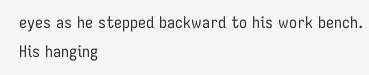eyes as he stepped backward to his work bench. His hanging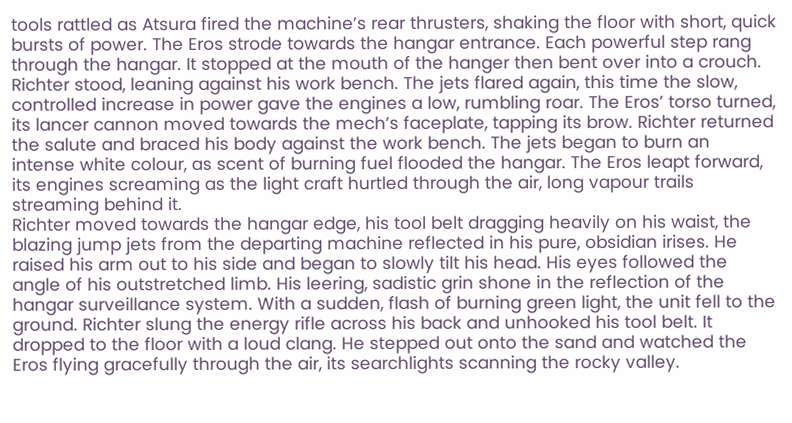tools rattled as Atsura fired the machine’s rear thrusters, shaking the floor with short, quick bursts of power. The Eros strode towards the hangar entrance. Each powerful step rang through the hangar. It stopped at the mouth of the hanger then bent over into a crouch.
Richter stood, leaning against his work bench. The jets flared again, this time the slow, controlled increase in power gave the engines a low, rumbling roar. The Eros’ torso turned, its lancer cannon moved towards the mech’s faceplate, tapping its brow. Richter returned the salute and braced his body against the work bench. The jets began to burn an intense white colour, as scent of burning fuel flooded the hangar. The Eros leapt forward, its engines screaming as the light craft hurtled through the air, long vapour trails streaming behind it.
Richter moved towards the hangar edge, his tool belt dragging heavily on his waist, the blazing jump jets from the departing machine reflected in his pure, obsidian irises. He raised his arm out to his side and began to slowly tilt his head. His eyes followed the angle of his outstretched limb. His leering, sadistic grin shone in the reflection of the hangar surveillance system. With a sudden, flash of burning green light, the unit fell to the ground. Richter slung the energy rifle across his back and unhooked his tool belt. It dropped to the floor with a loud clang. He stepped out onto the sand and watched the Eros flying gracefully through the air, its searchlights scanning the rocky valley.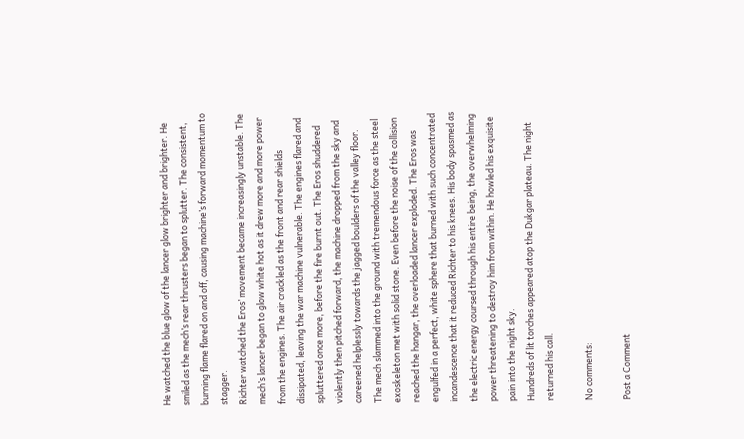He watched the blue glow of the lancer glow brighter and brighter. He smiled as the mech’s rear thrusters began to splutter. The consistent, burning flame flared on and off, causing machine’s forward momentum to stagger.
Richter watched the Eros’ movement became increasingly unstable. The mech’s lancer began to glow white hot as it drew more and more power from the engines. The air crackled as the front and rear shields dissipated, leaving the war machine vulnerable. The engines flared and spluttered once more, before the fire burnt out. The Eros shuddered violently then pitched forward, the machine dropped from the sky and careened helplessly towards the jagged boulders of the valley floor.
The mech slammed into the ground with tremendous force as the steel exoskeleton met with solid stone. Even before the noise of the collision reached the hangar, the overloaded lancer exploded. The Eros was engulfed in a perfect, white sphere that burned with such concentrated incandescence that it reduced Richter to his knees. His body spasmed as the electric energy coursed through his entire being, the overwhelming power threatening to destroy him from within. He howled his exquisite pain into the night sky.
Hundreds of lit torches appeared atop the Dukgar plateau. The night returned his call.

No comments:

Post a Comment